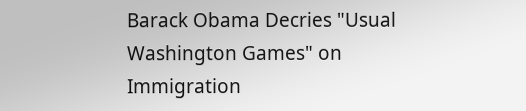Barack Obama Decries "Usual Washington Games" on Immigration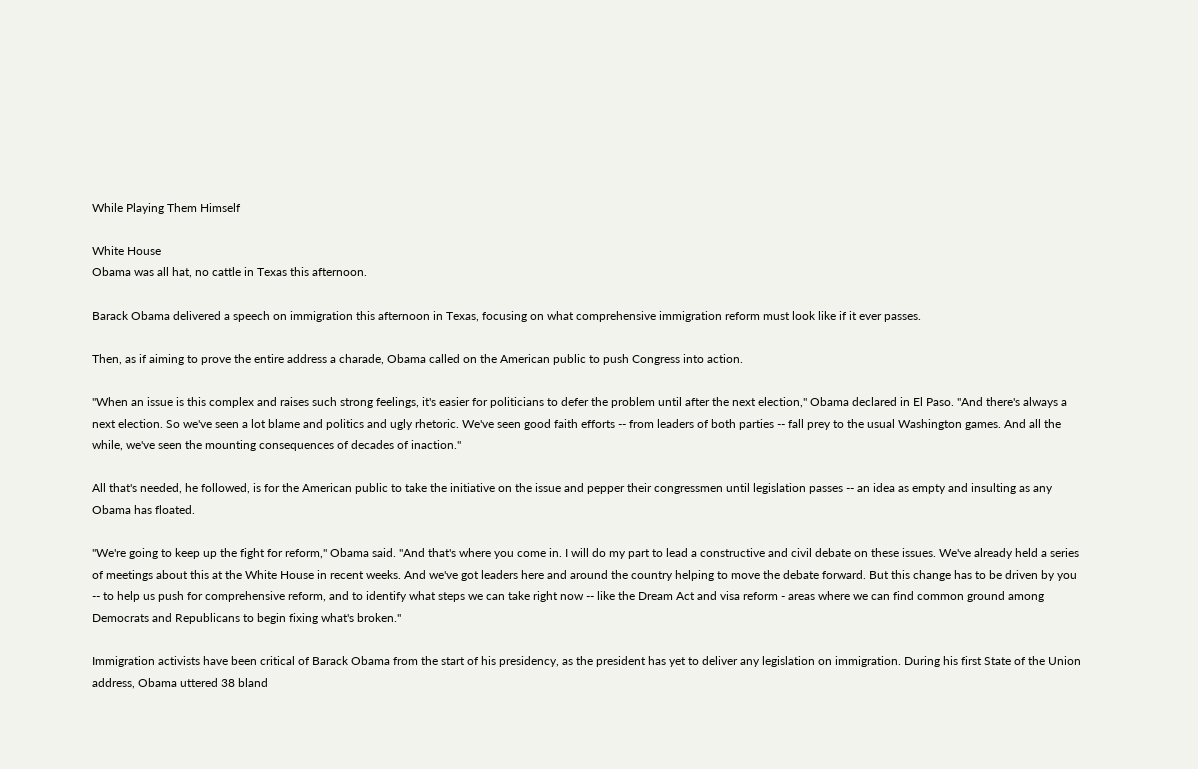While Playing Them Himself

White House
Obama was all hat, no cattle in Texas this afternoon.

Barack Obama delivered a speech on immigration this afternoon in Texas, focusing on what comprehensive immigration reform must look like if it ever passes.

Then, as if aiming to prove the entire address a charade, Obama called on the American public to push Congress into action.

"When an issue is this complex and raises such strong feelings, it's easier for politicians to defer the problem until after the next election," Obama declared in El Paso. "And there's always a next election. So we've seen a lot blame and politics and ugly rhetoric. We've seen good faith efforts -- from leaders of both parties -- fall prey to the usual Washington games. And all the while, we've seen the mounting consequences of decades of inaction."

All that's needed, he followed, is for the American public to take the initiative on the issue and pepper their congressmen until legislation passes -- an idea as empty and insulting as any Obama has floated.

"We're going to keep up the fight for reform," Obama said. "And that's where you come in. I will do my part to lead a constructive and civil debate on these issues. We've already held a series of meetings about this at the White House in recent weeks. And we've got leaders here and around the country helping to move the debate forward. But this change has to be driven by you -- to help us push for comprehensive reform, and to identify what steps we can take right now -- like the Dream Act and visa reform - areas where we can find common ground among Democrats and Republicans to begin fixing what's broken."

Immigration activists have been critical of Barack Obama from the start of his presidency, as the president has yet to deliver any legislation on immigration. During his first State of the Union address, Obama uttered 38 bland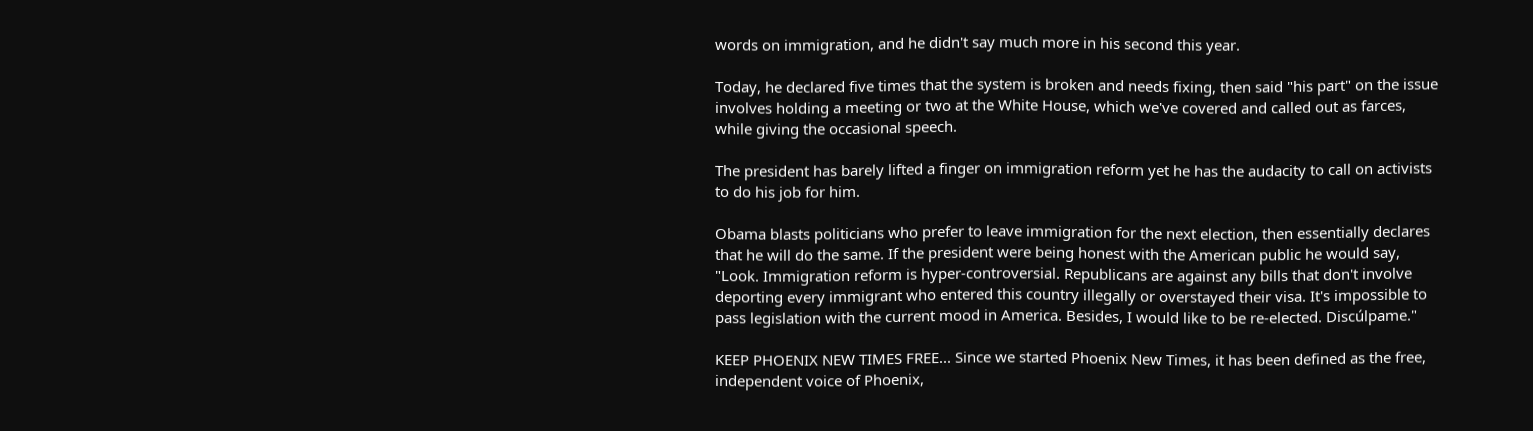words on immigration, and he didn't say much more in his second this year.

Today, he declared five times that the system is broken and needs fixing, then said "his part" on the issue involves holding a meeting or two at the White House, which we've covered and called out as farces, while giving the occasional speech.

The president has barely lifted a finger on immigration reform yet he has the audacity to call on activists to do his job for him.

Obama blasts politicians who prefer to leave immigration for the next election, then essentially declares that he will do the same. If the president were being honest with the American public he would say, "Look. Immigration reform is hyper-controversial. Republicans are against any bills that don't involve deporting every immigrant who entered this country illegally or overstayed their visa. It's impossible to pass legislation with the current mood in America. Besides, I would like to be re-elected. Discúlpame."

KEEP PHOENIX NEW TIMES FREE... Since we started Phoenix New Times, it has been defined as the free, independent voice of Phoenix,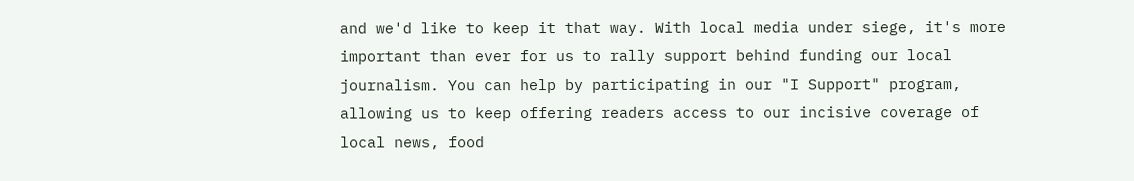and we'd like to keep it that way. With local media under siege, it's more important than ever for us to rally support behind funding our local journalism. You can help by participating in our "I Support" program, allowing us to keep offering readers access to our incisive coverage of local news, food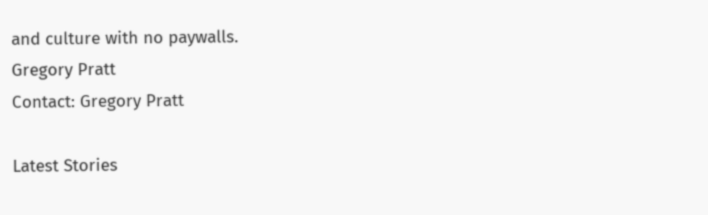and culture with no paywalls.
Gregory Pratt
Contact: Gregory Pratt

Latest Stories